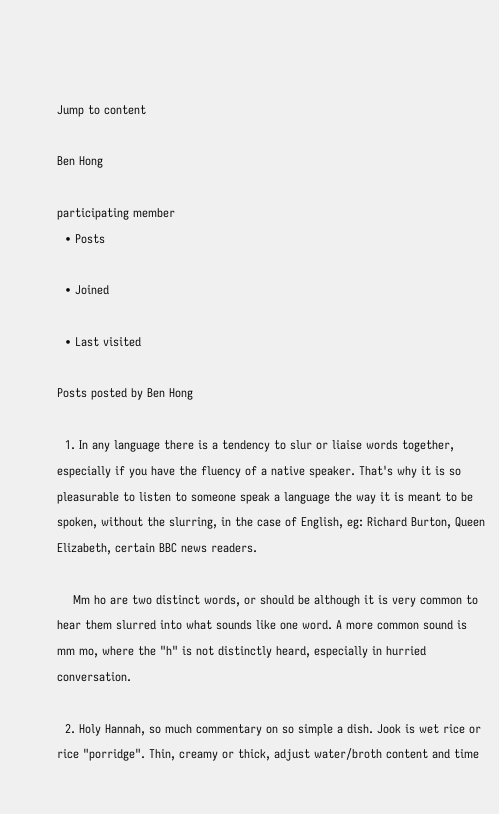Jump to content

Ben Hong

participating member
  • Posts

  • Joined

  • Last visited

Posts posted by Ben Hong

  1. In any language there is a tendency to slur or liaise words together, especially if you have the fluency of a native speaker. That's why it is so pleasurable to listen to someone speak a language the way it is meant to be spoken, without the slurring, in the case of English, eg: Richard Burton, Queen Elizabeth, certain BBC news readers.

    Mm ho are two distinct words, or should be although it is very common to hear them slurred into what sounds like one word. A more common sound is mm mo, where the "h" is not distinctly heard, especially in hurried conversation.

  2. Holy Hannah, so much commentary on so simple a dish. Jook is wet rice or rice "porridge". Thin, creamy or thick, adjust water/broth content and time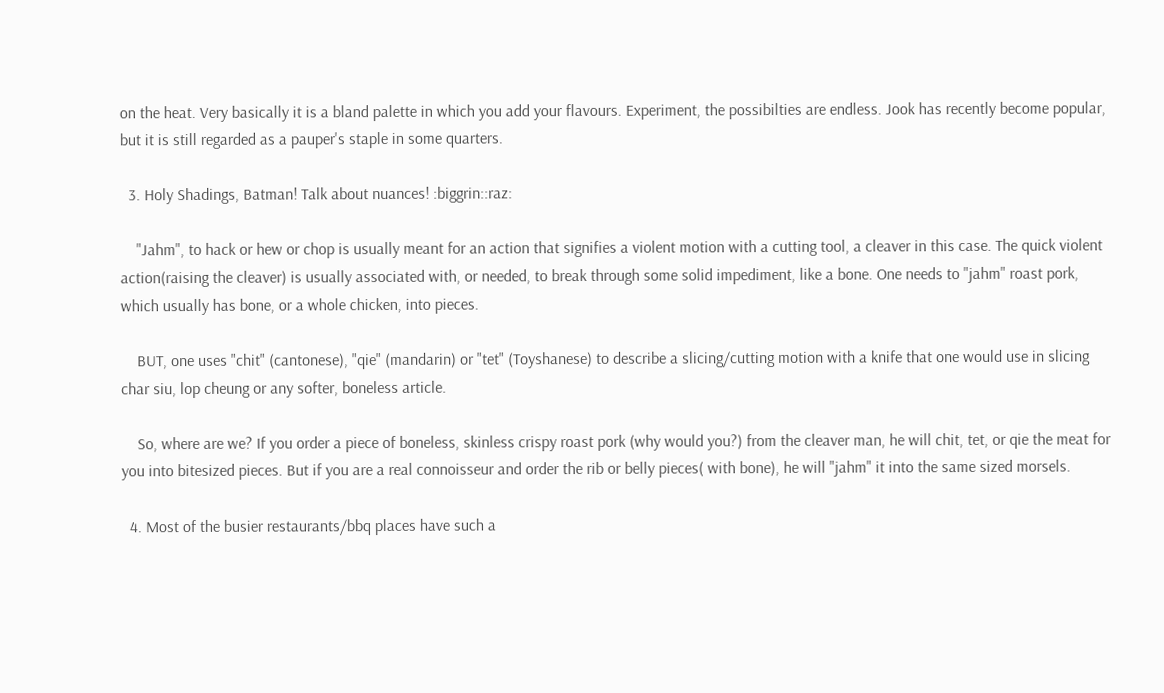on the heat. Very basically it is a bland palette in which you add your flavours. Experiment, the possibilties are endless. Jook has recently become popular, but it is still regarded as a pauper's staple in some quarters.

  3. Holy Shadings, Batman! Talk about nuances! :biggrin::raz:

    "Jahm", to hack or hew or chop is usually meant for an action that signifies a violent motion with a cutting tool, a cleaver in this case. The quick violent action(raising the cleaver) is usually associated with, or needed, to break through some solid impediment, like a bone. One needs to "jahm" roast pork, which usually has bone, or a whole chicken, into pieces.

    BUT, one uses "chit" (cantonese), "qie" (mandarin) or "tet" (Toyshanese) to describe a slicing/cutting motion with a knife that one would use in slicing char siu, lop cheung or any softer, boneless article.

    So, where are we? If you order a piece of boneless, skinless crispy roast pork (why would you?) from the cleaver man, he will chit, tet, or qie the meat for you into bitesized pieces. But if you are a real connoisseur and order the rib or belly pieces( with bone), he will "jahm" it into the same sized morsels.

  4. Most of the busier restaurants/bbq places have such a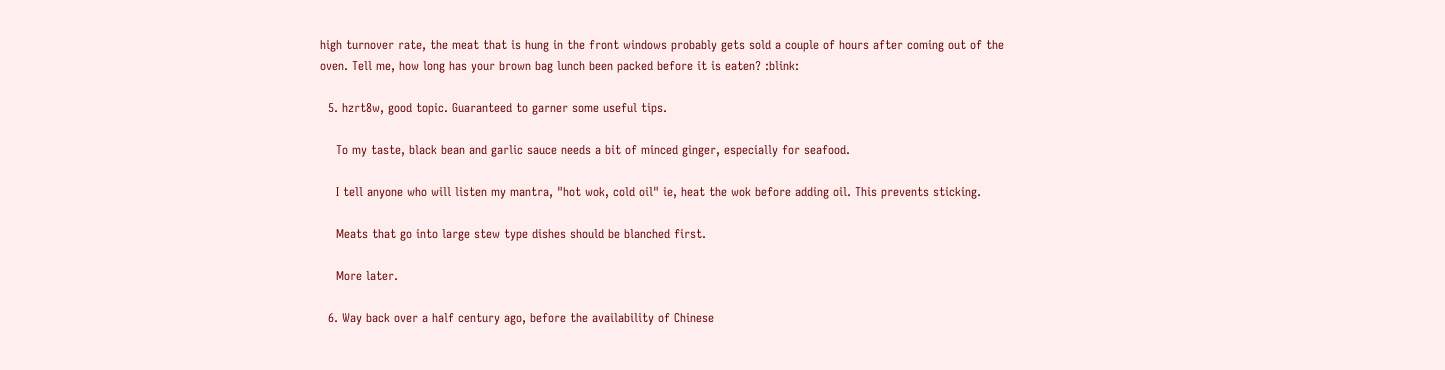high turnover rate, the meat that is hung in the front windows probably gets sold a couple of hours after coming out of the oven. Tell me, how long has your brown bag lunch been packed before it is eaten? :blink:

  5. hzrt8w, good topic. Guaranteed to garner some useful tips.

    To my taste, black bean and garlic sauce needs a bit of minced ginger, especially for seafood.

    I tell anyone who will listen my mantra, "hot wok, cold oil" ie, heat the wok before adding oil. This prevents sticking.

    Meats that go into large stew type dishes should be blanched first.

    More later.

  6. Way back over a half century ago, before the availability of Chinese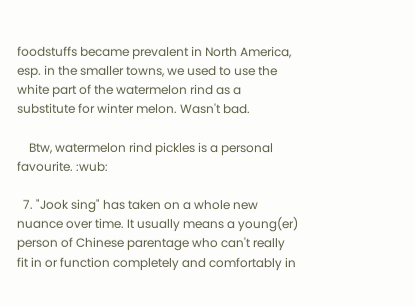foodstuffs became prevalent in North America, esp. in the smaller towns, we used to use the white part of the watermelon rind as a substitute for winter melon. Wasn't bad.

    Btw, watermelon rind pickles is a personal favourite. :wub:

  7. "Jook sing" has taken on a whole new nuance over time. It usually means a young(er) person of Chinese parentage who can't really fit in or function completely and comfortably in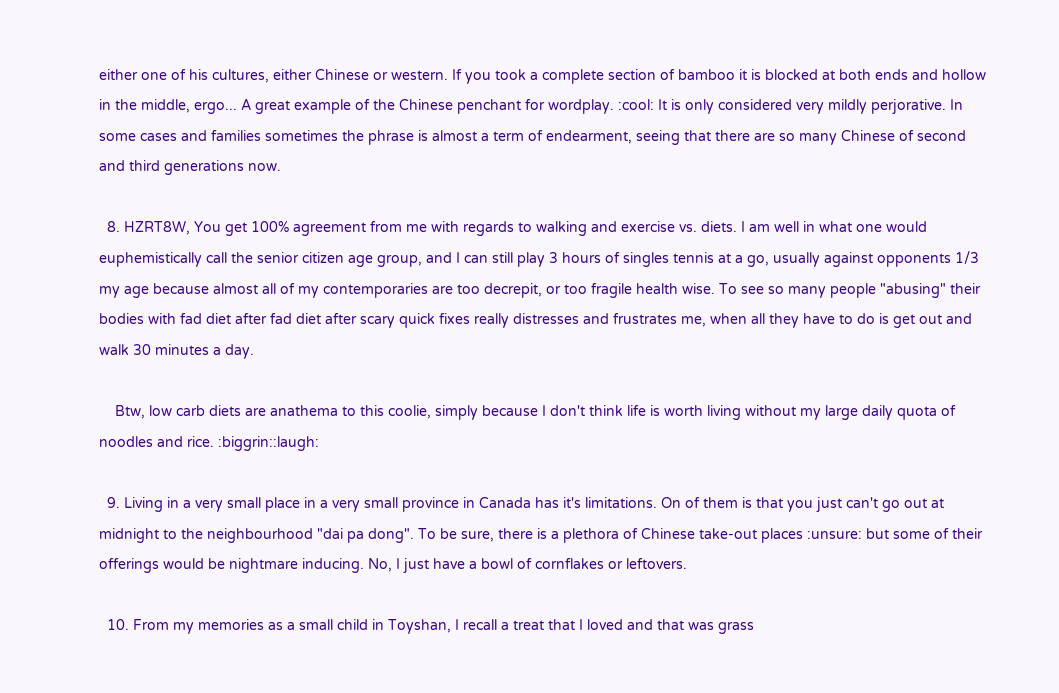either one of his cultures, either Chinese or western. If you took a complete section of bamboo it is blocked at both ends and hollow in the middle, ergo... A great example of the Chinese penchant for wordplay. :cool: It is only considered very mildly perjorative. In some cases and families sometimes the phrase is almost a term of endearment, seeing that there are so many Chinese of second and third generations now.

  8. HZRT8W, You get 100% agreement from me with regards to walking and exercise vs. diets. I am well in what one would euphemistically call the senior citizen age group, and I can still play 3 hours of singles tennis at a go, usually against opponents 1/3 my age because almost all of my contemporaries are too decrepit, or too fragile health wise. To see so many people "abusing" their bodies with fad diet after fad diet after scary quick fixes really distresses and frustrates me, when all they have to do is get out and walk 30 minutes a day.

    Btw, low carb diets are anathema to this coolie, simply because I don't think life is worth living without my large daily quota of noodles and rice. :biggrin::laugh:

  9. Living in a very small place in a very small province in Canada has it's limitations. On of them is that you just can't go out at midnight to the neighbourhood "dai pa dong". To be sure, there is a plethora of Chinese take-out places :unsure: but some of their offerings would be nightmare inducing. No, I just have a bowl of cornflakes or leftovers.

  10. From my memories as a small child in Toyshan, I recall a treat that I loved and that was grass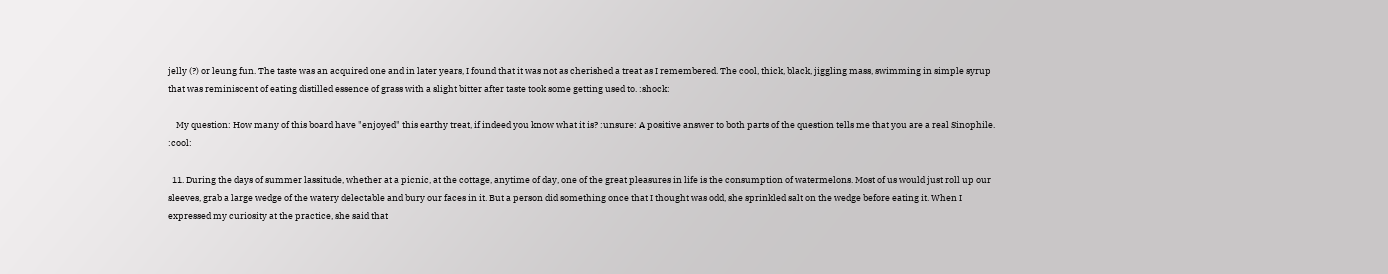jelly (?) or leung fun. The taste was an acquired one and in later years, I found that it was not as cherished a treat as I remembered. The cool, thick, black, jiggling mass, swimming in simple syrup that was reminiscent of eating distilled essence of grass with a slight bitter after taste took some getting used to. :shock:

    My question: How many of this board have "enjoyed" this earthy treat, if indeed you know what it is? :unsure: A positive answer to both parts of the question tells me that you are a real Sinophile. :cool:

  11. During the days of summer lassitude, whether at a picnic, at the cottage, anytime of day, one of the great pleasures in life is the consumption of watermelons. Most of us would just roll up our sleeves, grab a large wedge of the watery delectable and bury our faces in it. But a person did something once that I thought was odd, she sprinkled salt on the wedge before eating it. When I expressed my curiosity at the practice, she said that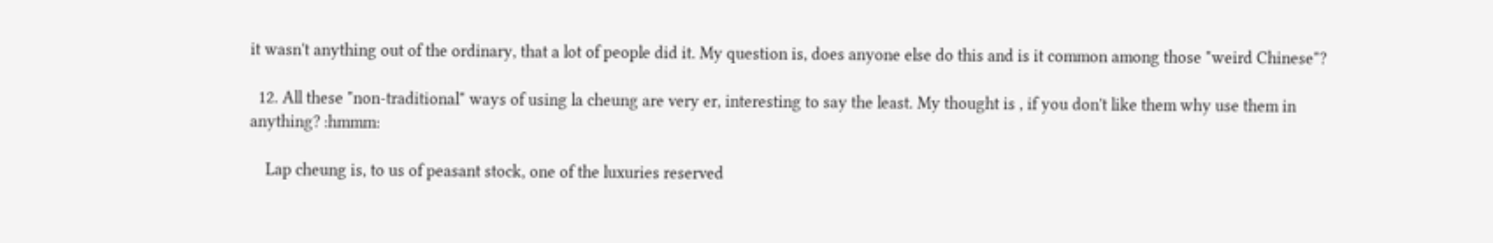it wasn't anything out of the ordinary, that a lot of people did it. My question is, does anyone else do this and is it common among those "weird Chinese"?

  12. All these "non-traditional" ways of using la cheung are very er, interesting to say the least. My thought is , if you don't like them why use them in anything? :hmmm:

    Lap cheung is, to us of peasant stock, one of the luxuries reserved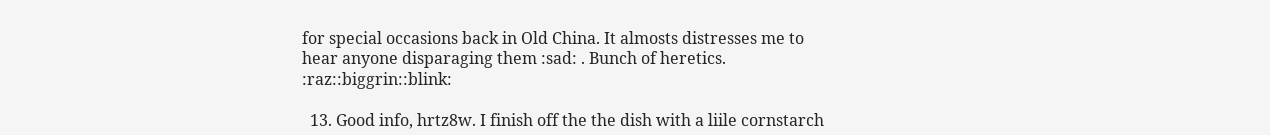for special occasions back in Old China. It almosts distresses me to hear anyone disparaging them :sad: . Bunch of heretics. :raz::biggrin::blink:

  13. Good info, hrtz8w. I finish off the the dish with a liile cornstarch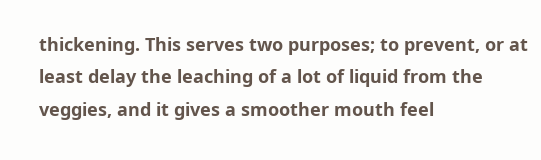thickening. This serves two purposes; to prevent, or at least delay the leaching of a lot of liquid from the veggies, and it gives a smoother mouth feel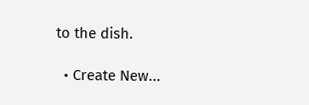to the dish.

  • Create New...